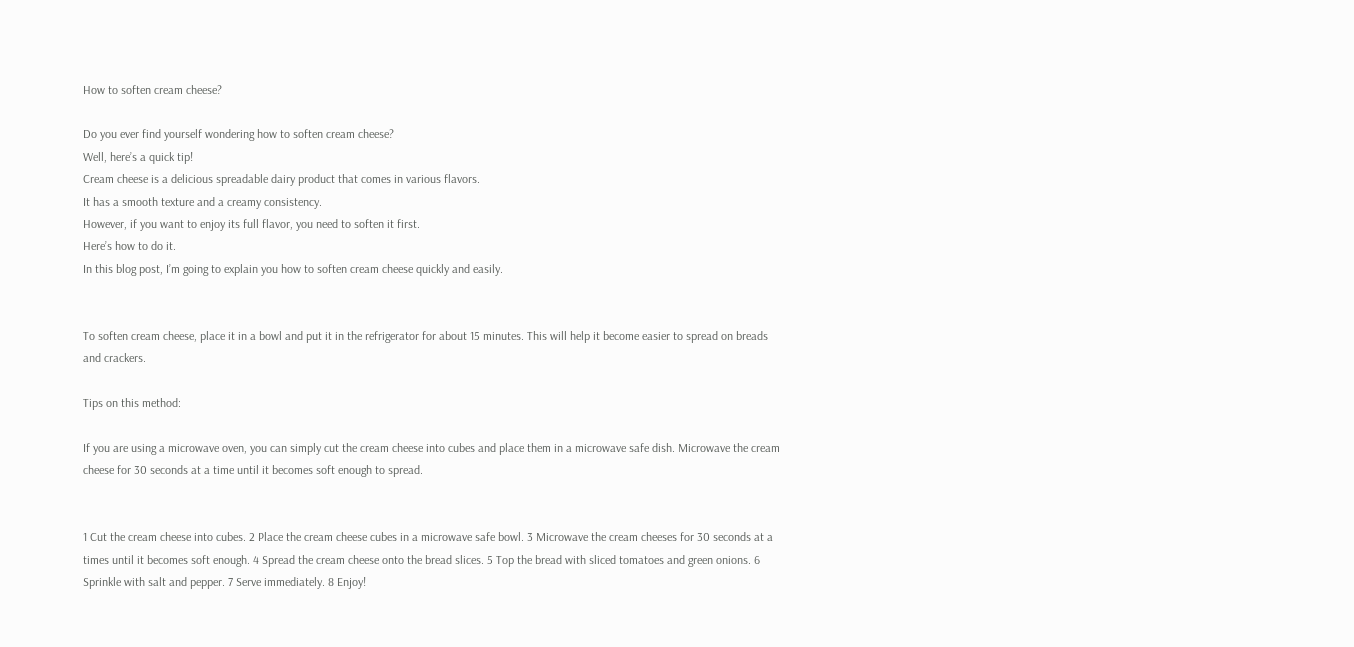How to soften cream cheese?

Do you ever find yourself wondering how to soften cream cheese?
Well, here’s a quick tip!
Cream cheese is a delicious spreadable dairy product that comes in various flavors.
It has a smooth texture and a creamy consistency.
However, if you want to enjoy its full flavor, you need to soften it first.
Here’s how to do it.
In this blog post, I’m going to explain you how to soften cream cheese quickly and easily.


To soften cream cheese, place it in a bowl and put it in the refrigerator for about 15 minutes. This will help it become easier to spread on breads and crackers.

Tips on this method:

If you are using a microwave oven, you can simply cut the cream cheese into cubes and place them in a microwave safe dish. Microwave the cream cheese for 30 seconds at a time until it becomes soft enough to spread.


1 Cut the cream cheese into cubes. 2 Place the cream cheese cubes in a microwave safe bowl. 3 Microwave the cream cheeses for 30 seconds at a times until it becomes soft enough. 4 Spread the cream cheese onto the bread slices. 5 Top the bread with sliced tomatoes and green onions. 6 Sprinkle with salt and pepper. 7 Serve immediately. 8 Enjoy!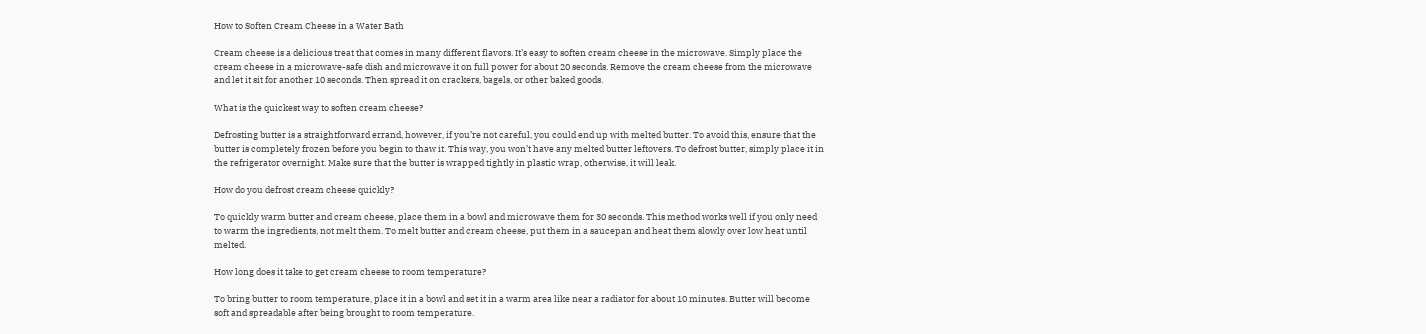How to Soften Cream Cheese in a Water Bath

Cream cheese is a delicious treat that comes in many different flavors. It’s easy to soften cream cheese in the microwave. Simply place the cream cheese in a microwave-safe dish and microwave it on full power for about 20 seconds. Remove the cream cheese from the microwave and let it sit for another 10 seconds. Then spread it on crackers, bagels, or other baked goods.

What is the quickest way to soften cream cheese?

Defrosting butter is a straightforward errand, however, if you’re not careful, you could end up with melted butter. To avoid this, ensure that the butter is completely frozen before you begin to thaw it. This way, you won’t have any melted butter leftovers. To defrost butter, simply place it in the refrigerator overnight. Make sure that the butter is wrapped tightly in plastic wrap, otherwise, it will leak.

How do you defrost cream cheese quickly?

To quickly warm butter and cream cheese, place them in a bowl and microwave them for 30 seconds. This method works well if you only need to warm the ingredients, not melt them. To melt butter and cream cheese, put them in a saucepan and heat them slowly over low heat until melted.

How long does it take to get cream cheese to room temperature?

To bring butter to room temperature, place it in a bowl and set it in a warm area like near a radiator for about 10 minutes. Butter will become soft and spreadable after being brought to room temperature.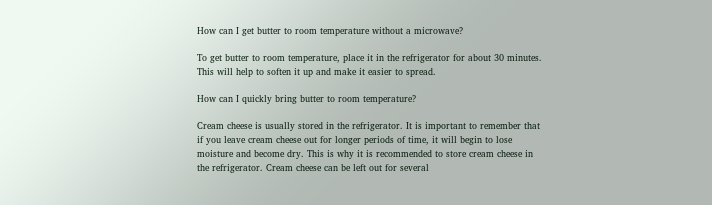How can I get butter to room temperature without a microwave?

To get butter to room temperature, place it in the refrigerator for about 30 minutes. This will help to soften it up and make it easier to spread.

How can I quickly bring butter to room temperature?

Cream cheese is usually stored in the refrigerator. It is important to remember that if you leave cream cheese out for longer periods of time, it will begin to lose moisture and become dry. This is why it is recommended to store cream cheese in the refrigerator. Cream cheese can be left out for several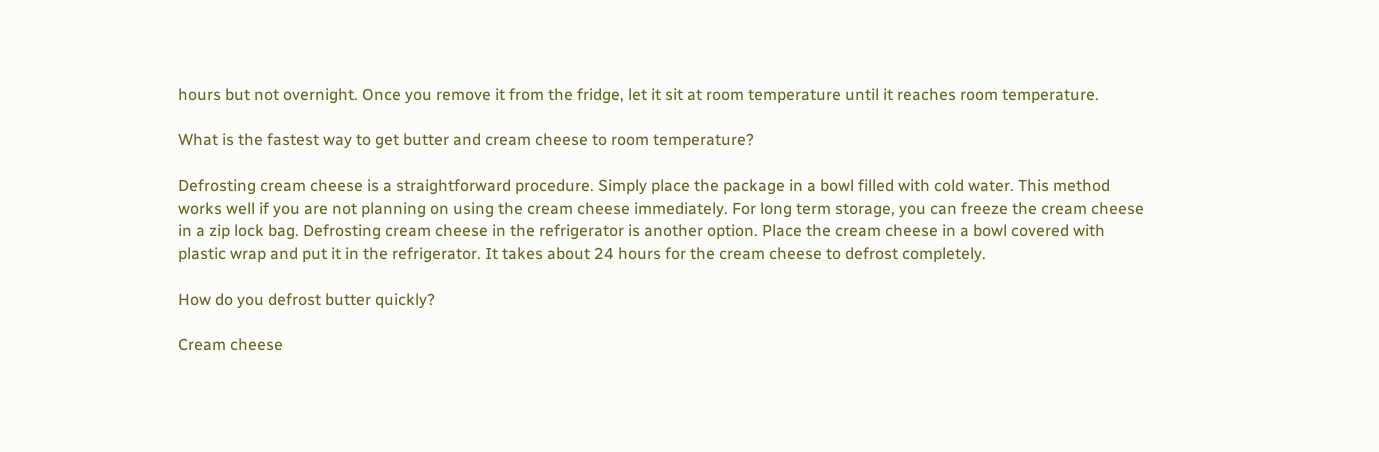hours but not overnight. Once you remove it from the fridge, let it sit at room temperature until it reaches room temperature.

What is the fastest way to get butter and cream cheese to room temperature?

Defrosting cream cheese is a straightforward procedure. Simply place the package in a bowl filled with cold water. This method works well if you are not planning on using the cream cheese immediately. For long term storage, you can freeze the cream cheese in a zip lock bag. Defrosting cream cheese in the refrigerator is another option. Place the cream cheese in a bowl covered with plastic wrap and put it in the refrigerator. It takes about 24 hours for the cream cheese to defrost completely.

How do you defrost butter quickly?

Cream cheese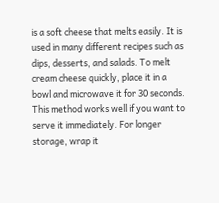is a soft cheese that melts easily. It is used in many different recipes such as dips, desserts, and salads. To melt cream cheese quickly, place it in a bowl and microwave it for 30 seconds. This method works well if you want to serve it immediately. For longer storage, wrap it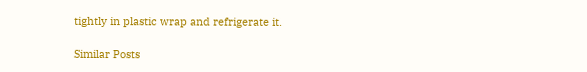tightly in plastic wrap and refrigerate it.

Similar Posts